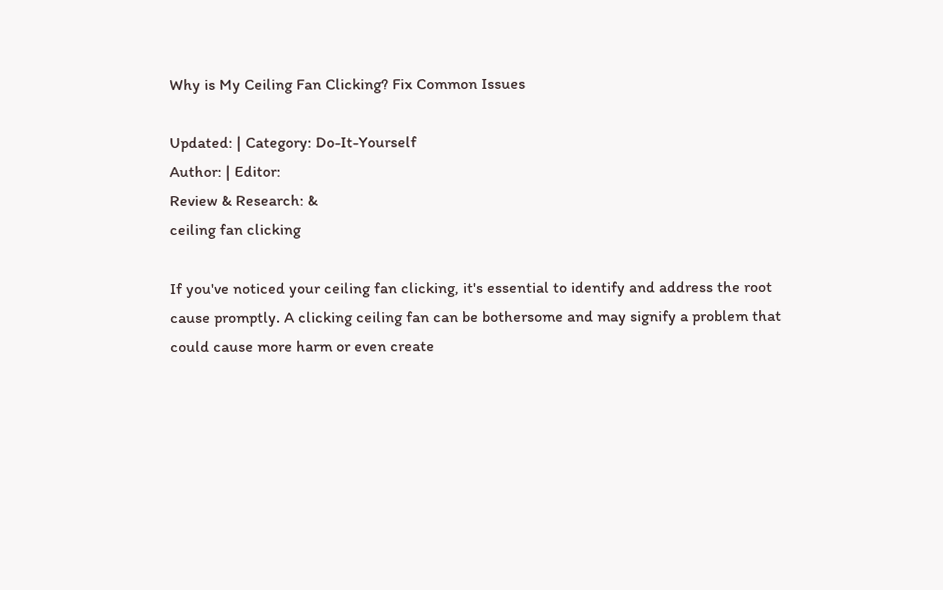Why is My Ceiling Fan Clicking? Fix Common Issues

Updated: | Category: Do-It-Yourself
Author: | Editor:
Review & Research: &
ceiling fan clicking

If you've noticed your ceiling fan clicking, it's essential to identify and address the root cause promptly. A clicking ceiling fan can be bothersome and may signify a problem that could cause more harm or even create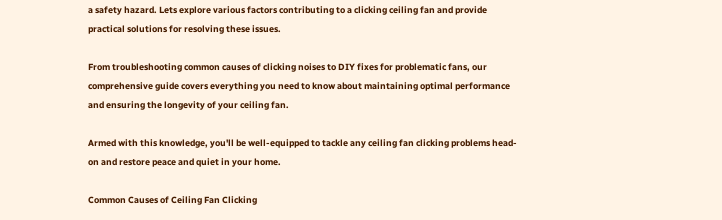a safety hazard. Lets explore various factors contributing to a clicking ceiling fan and provide practical solutions for resolving these issues.

From troubleshooting common causes of clicking noises to DIY fixes for problematic fans, our comprehensive guide covers everything you need to know about maintaining optimal performance and ensuring the longevity of your ceiling fan.

Armed with this knowledge, you'll be well-equipped to tackle any ceiling fan clicking problems head-on and restore peace and quiet in your home.

Common Causes of Ceiling Fan Clicking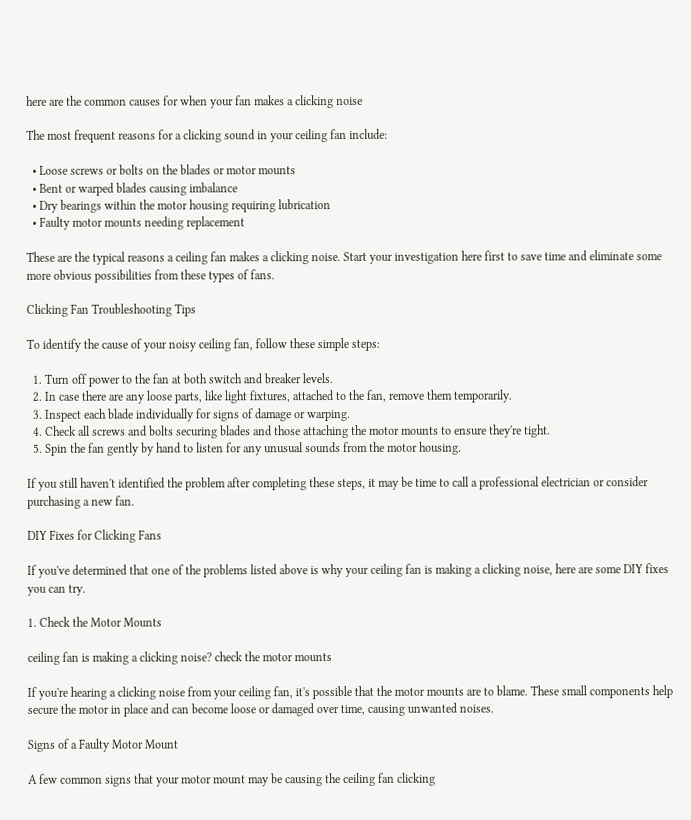here are the common causes for when your fan makes a clicking noise

The most frequent reasons for a clicking sound in your ceiling fan include:

  • Loose screws or bolts on the blades or motor mounts
  • Bent or warped blades causing imbalance
  • Dry bearings within the motor housing requiring lubrication
  • Faulty motor mounts needing replacement

These are the typical reasons a ceiling fan makes a clicking noise. Start your investigation here first to save time and eliminate some more obvious possibilities from these types of fans.

Clicking Fan Troubleshooting Tips

To identify the cause of your noisy ceiling fan, follow these simple steps:

  1. Turn off power to the fan at both switch and breaker levels.
  2. In case there are any loose parts, like light fixtures, attached to the fan, remove them temporarily.
  3. Inspect each blade individually for signs of damage or warping.
  4. Check all screws and bolts securing blades and those attaching the motor mounts to ensure they're tight.
  5. Spin the fan gently by hand to listen for any unusual sounds from the motor housing.

If you still haven't identified the problem after completing these steps, it may be time to call a professional electrician or consider purchasing a new fan.

DIY Fixes for Clicking Fans

If you've determined that one of the problems listed above is why your ceiling fan is making a clicking noise, here are some DIY fixes you can try.

1. Check the Motor Mounts

ceiling fan is making a clicking noise? check the motor mounts

If you're hearing a clicking noise from your ceiling fan, it's possible that the motor mounts are to blame. These small components help secure the motor in place and can become loose or damaged over time, causing unwanted noises.

Signs of a Faulty Motor Mount

A few common signs that your motor mount may be causing the ceiling fan clicking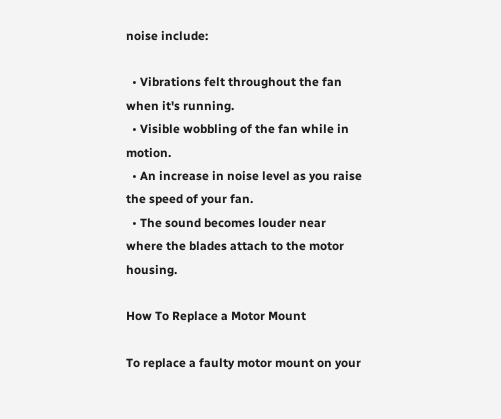noise include:

  • Vibrations felt throughout the fan when it's running.
  • Visible wobbling of the fan while in motion.
  • An increase in noise level as you raise the speed of your fan.
  • The sound becomes louder near where the blades attach to the motor housing.

How To Replace a Motor Mount

To replace a faulty motor mount on your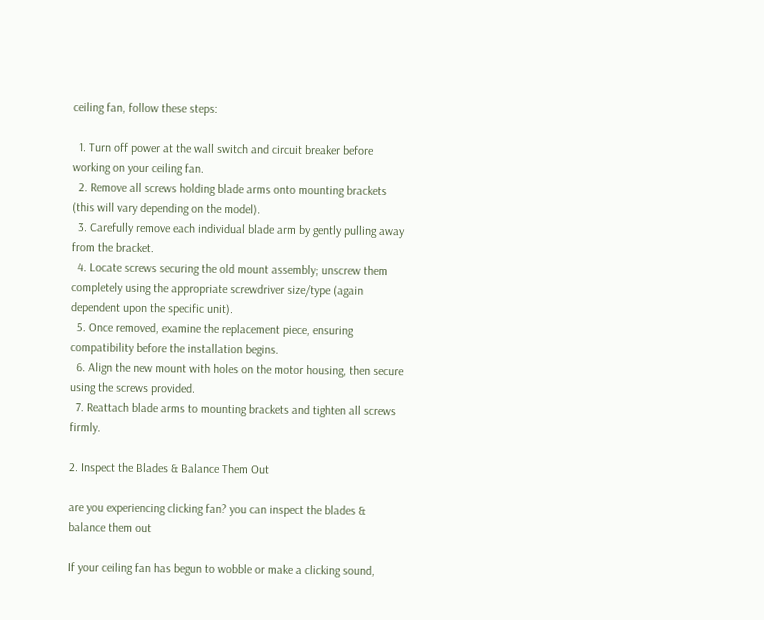ceiling fan, follow these steps:

  1. Turn off power at the wall switch and circuit breaker before working on your ceiling fan.
  2. Remove all screws holding blade arms onto mounting brackets (this will vary depending on the model).
  3. Carefully remove each individual blade arm by gently pulling away from the bracket.
  4. Locate screws securing the old mount assembly; unscrew them completely using the appropriate screwdriver size/type (again dependent upon the specific unit).
  5. Once removed, examine the replacement piece, ensuring compatibility before the installation begins.
  6. Align the new mount with holes on the motor housing, then secure using the screws provided.
  7. Reattach blade arms to mounting brackets and tighten all screws firmly.

2. Inspect the Blades & Balance Them Out

are you experiencing clicking fan? you can inspect the blades & balance them out

If your ceiling fan has begun to wobble or make a clicking sound,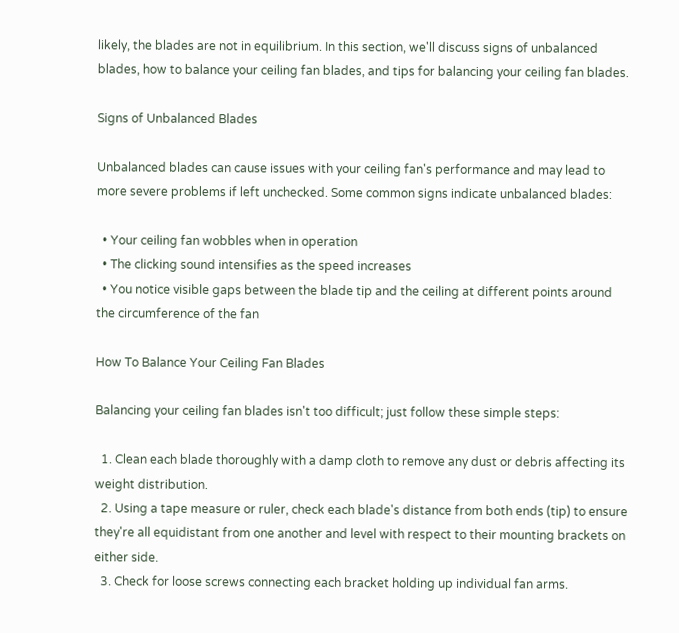likely, the blades are not in equilibrium. In this section, we'll discuss signs of unbalanced blades, how to balance your ceiling fan blades, and tips for balancing your ceiling fan blades.

Signs of Unbalanced Blades

Unbalanced blades can cause issues with your ceiling fan's performance and may lead to more severe problems if left unchecked. Some common signs indicate unbalanced blades:

  • Your ceiling fan wobbles when in operation
  • The clicking sound intensifies as the speed increases
  • You notice visible gaps between the blade tip and the ceiling at different points around the circumference of the fan

How To Balance Your Ceiling Fan Blades

Balancing your ceiling fan blades isn't too difficult; just follow these simple steps:

  1. Clean each blade thoroughly with a damp cloth to remove any dust or debris affecting its weight distribution.
  2. Using a tape measure or ruler, check each blade's distance from both ends (tip) to ensure they're all equidistant from one another and level with respect to their mounting brackets on either side.
  3. Check for loose screws connecting each bracket holding up individual fan arms.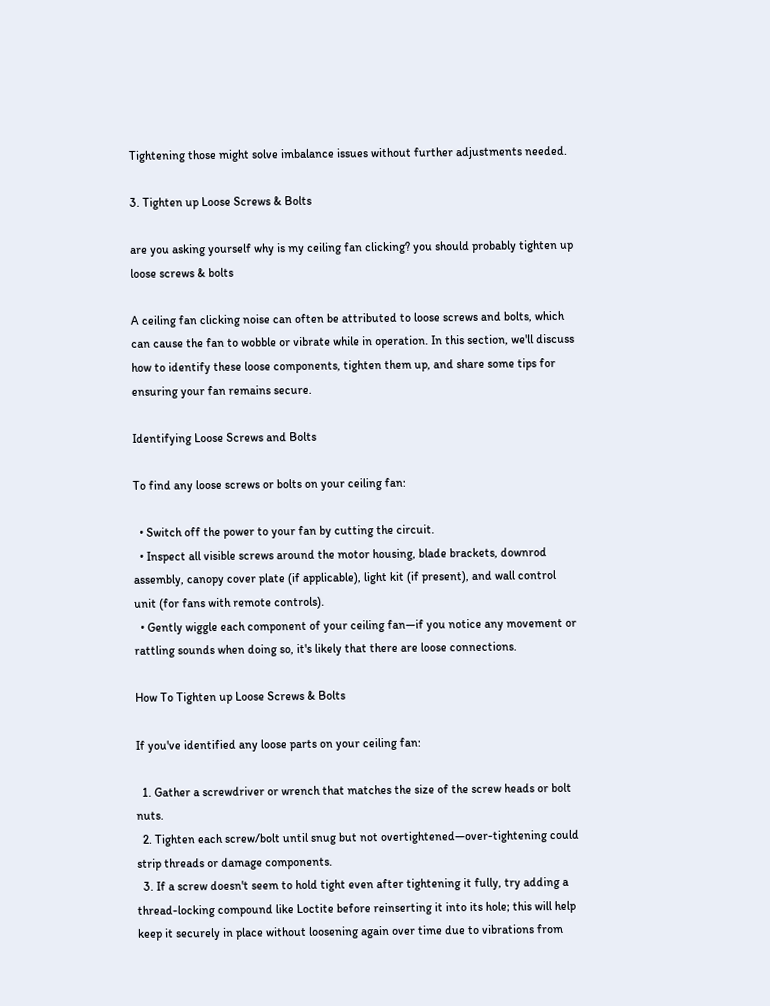Tightening those might solve imbalance issues without further adjustments needed.

3. Tighten up Loose Screws & Bolts

are you asking yourself why is my ceiling fan clicking? you should probably tighten up loose screws & bolts

A ceiling fan clicking noise can often be attributed to loose screws and bolts, which can cause the fan to wobble or vibrate while in operation. In this section, we'll discuss how to identify these loose components, tighten them up, and share some tips for ensuring your fan remains secure.

Identifying Loose Screws and Bolts

To find any loose screws or bolts on your ceiling fan:

  • Switch off the power to your fan by cutting the circuit.
  • Inspect all visible screws around the motor housing, blade brackets, downrod assembly, canopy cover plate (if applicable), light kit (if present), and wall control unit (for fans with remote controls).
  • Gently wiggle each component of your ceiling fan—if you notice any movement or rattling sounds when doing so, it's likely that there are loose connections.

How To Tighten up Loose Screws & Bolts

If you've identified any loose parts on your ceiling fan:

  1. Gather a screwdriver or wrench that matches the size of the screw heads or bolt nuts.
  2. Tighten each screw/bolt until snug but not overtightened—over-tightening could strip threads or damage components.
  3. If a screw doesn't seem to hold tight even after tightening it fully, try adding a thread-locking compound like Loctite before reinserting it into its hole; this will help keep it securely in place without loosening again over time due to vibrations from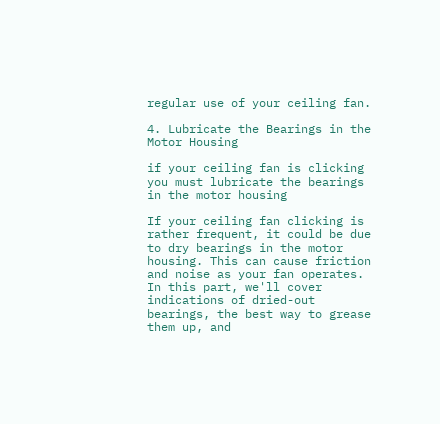regular use of your ceiling fan.

4. Lubricate the Bearings in the Motor Housing

if your ceiling fan is clicking you must lubricate the bearings in the motor housing

If your ceiling fan clicking is rather frequent, it could be due to dry bearings in the motor housing. This can cause friction and noise as your fan operates. In this part, we'll cover indications of dried-out bearings, the best way to grease them up, and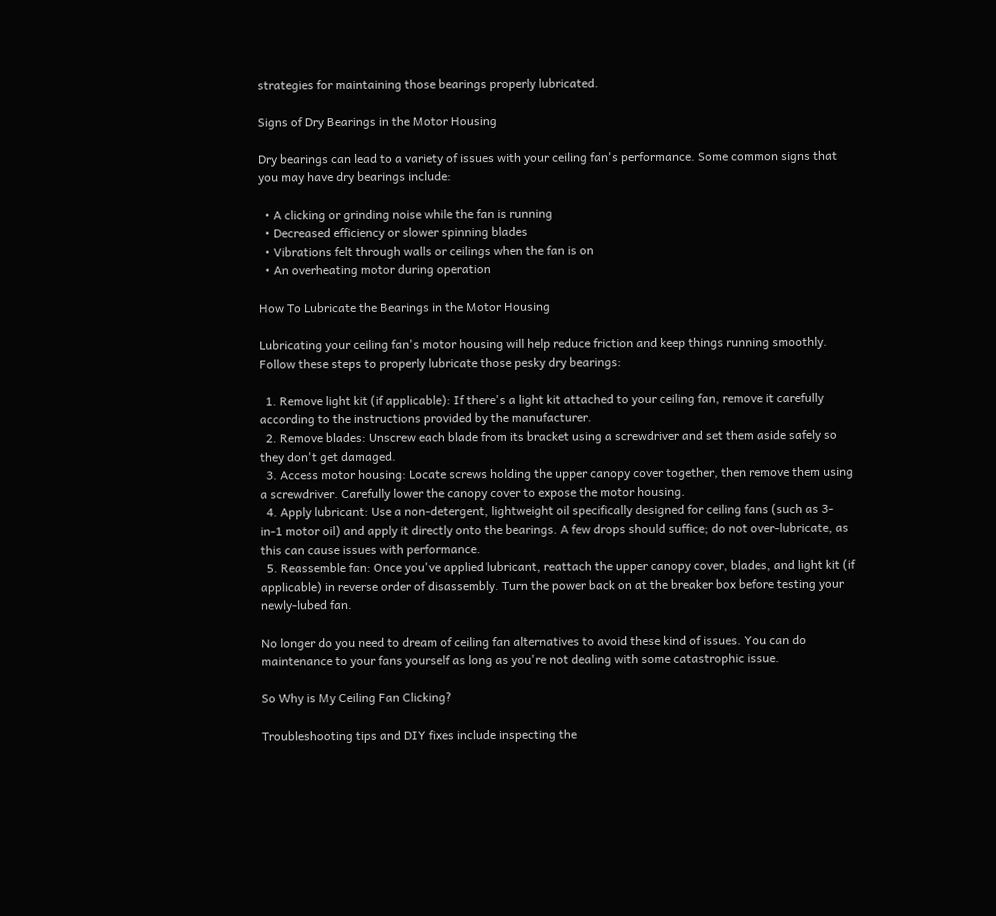strategies for maintaining those bearings properly lubricated.

Signs of Dry Bearings in the Motor Housing

Dry bearings can lead to a variety of issues with your ceiling fan's performance. Some common signs that you may have dry bearings include:

  • A clicking or grinding noise while the fan is running
  • Decreased efficiency or slower spinning blades
  • Vibrations felt through walls or ceilings when the fan is on
  • An overheating motor during operation

How To Lubricate the Bearings in the Motor Housing

Lubricating your ceiling fan's motor housing will help reduce friction and keep things running smoothly. Follow these steps to properly lubricate those pesky dry bearings:

  1. Remove light kit (if applicable): If there's a light kit attached to your ceiling fan, remove it carefully according to the instructions provided by the manufacturer.
  2. Remove blades: Unscrew each blade from its bracket using a screwdriver and set them aside safely so they don't get damaged.
  3. Access motor housing: Locate screws holding the upper canopy cover together, then remove them using a screwdriver. Carefully lower the canopy cover to expose the motor housing.
  4. Apply lubricant: Use a non-detergent, lightweight oil specifically designed for ceiling fans (such as 3-in-1 motor oil) and apply it directly onto the bearings. A few drops should suffice; do not over-lubricate, as this can cause issues with performance.
  5. Reassemble fan: Once you've applied lubricant, reattach the upper canopy cover, blades, and light kit (if applicable) in reverse order of disassembly. Turn the power back on at the breaker box before testing your newly-lubed fan.

No longer do you need to dream of ceiling fan alternatives to avoid these kind of issues. You can do maintenance to your fans yourself as long as you're not dealing with some catastrophic issue.

So Why is My Ceiling Fan Clicking?

Troubleshooting tips and DIY fixes include inspecting the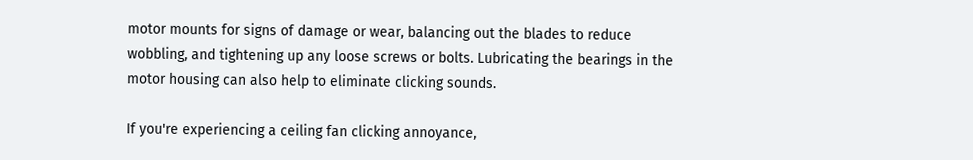motor mounts for signs of damage or wear, balancing out the blades to reduce wobbling, and tightening up any loose screws or bolts. Lubricating the bearings in the motor housing can also help to eliminate clicking sounds.

If you're experiencing a ceiling fan clicking annoyance,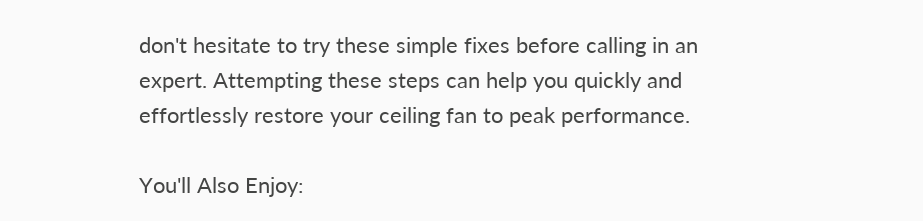don't hesitate to try these simple fixes before calling in an expert. Attempting these steps can help you quickly and effortlessly restore your ceiling fan to peak performance.

You'll Also Enjoy: